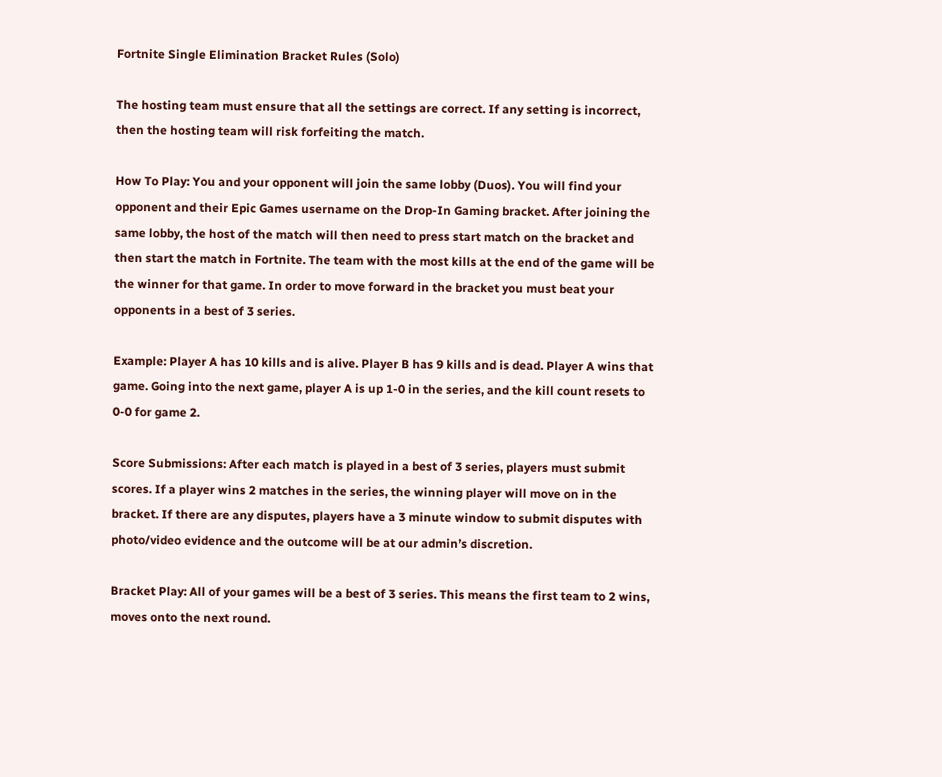Fortnite Single Elimination Bracket Rules (Solo)

The hosting team must ensure that all the settings are correct. If any setting is incorrect, then the hosting team will risk forfeiting the match.

How To Play: You and your opponent will join the same lobby (Duos). You will find your opponent and their Epic Games username on the Drop-In Gaming bracket. After joining the same lobby, the host of the match will then need to press start match on the bracket and then start the match in Fortnite. The team with the most kills at the end of the game will be the winner for that game. In order to move forward in the bracket you must beat your opponents in a best of 3 series.

Example: Player A has 10 kills and is alive. Player B has 9 kills and is dead. Player A wins that game. Going into the next game, player A is up 1-0 in the series, and the kill count resets to 0-0 for game 2.

Score Submissions: After each match is played in a best of 3 series, players must submit scores. If a player wins 2 matches in the series, the winning player will move on in the bracket. If there are any disputes, players have a 3 minute window to submit disputes with photo/video evidence and the outcome will be at our admin’s discretion.

Bracket Play: All of your games will be a best of 3 series. This means the first team to 2 wins, moves onto the next round.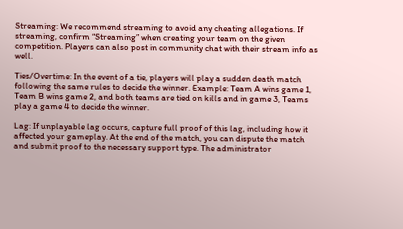Streaming: We recommend streaming to avoid any cheating allegations. If streaming, confirm “Streaming” when creating your team on the given competition. Players can also post in community chat with their stream info as well.

Ties/Overtime: In the event of a tie, players will play a sudden death match following the same rules to decide the winner. Example: Team A wins game 1, Team B wins game 2, and both teams are tied on kills and in game 3, Teams play a game 4 to decide the winner.

Lag: If unplayable lag occurs, capture full proof of this lag, including how it affected your gameplay. At the end of the match, you can dispute the match and submit proof to the necessary support type. The administrator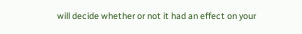will decide whether or not it had an effect on your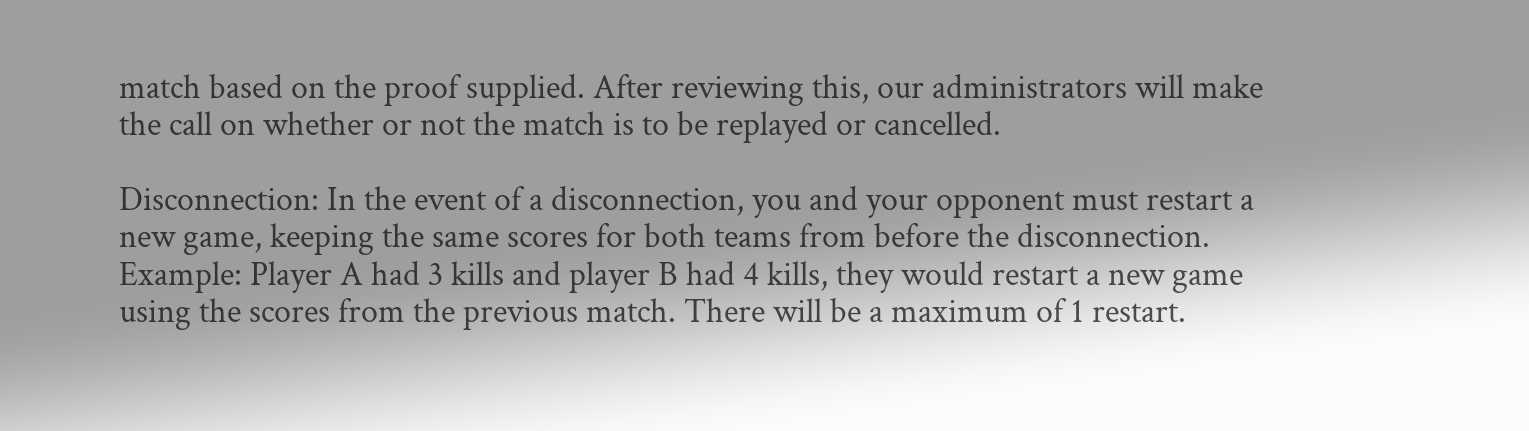match based on the proof supplied. After reviewing this, our administrators will make the call on whether or not the match is to be replayed or cancelled.

Disconnection: In the event of a disconnection, you and your opponent must restart a new game, keeping the same scores for both teams from before the disconnection. Example: Player A had 3 kills and player B had 4 kills, they would restart a new game using the scores from the previous match. There will be a maximum of 1 restart.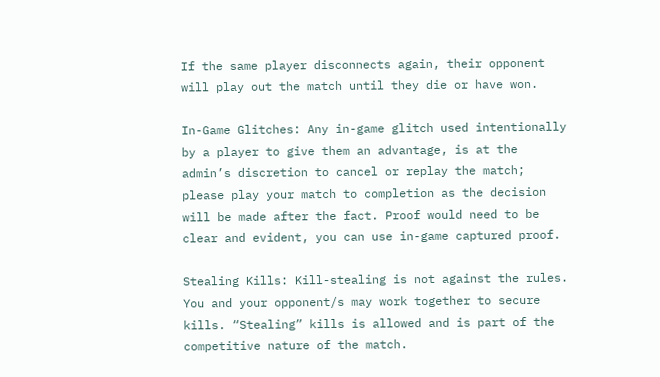If the same player disconnects again, their opponent will play out the match until they die or have won.

In-Game Glitches: Any in-game glitch used intentionally by a player to give them an advantage, is at the admin’s discretion to cancel or replay the match; please play your match to completion as the decision will be made after the fact. Proof would need to be clear and evident, you can use in-game captured proof.

Stealing Kills: Kill-stealing is not against the rules. You and your opponent/s may work together to secure kills. “Stealing” kills is allowed and is part of the competitive nature of the match.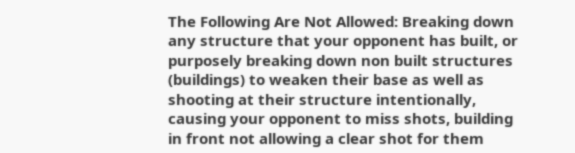The Following Are Not Allowed: Breaking down any structure that your opponent has built, or purposely breaking down non built structures (buildings) to weaken their base as well as shooting at their structure intentionally, causing your opponent to miss shots, building in front not allowing a clear shot for them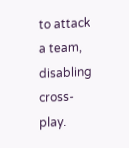to attack a team, disabling cross-play.